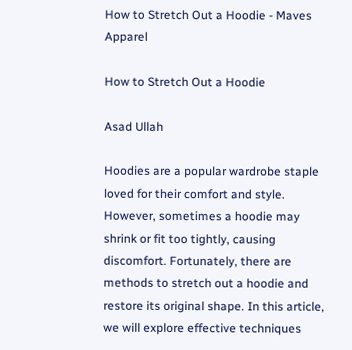How to Stretch Out a Hoodie - Maves Apparel

How to Stretch Out a Hoodie

Asad Ullah

Hoodies are a popular wardrobe staple loved for their comfort and style. However, sometimes a hoodie may shrink or fit too tightly, causing discomfort. Fortunately, there are methods to stretch out a hoodie and restore its original shape. In this article, we will explore effective techniques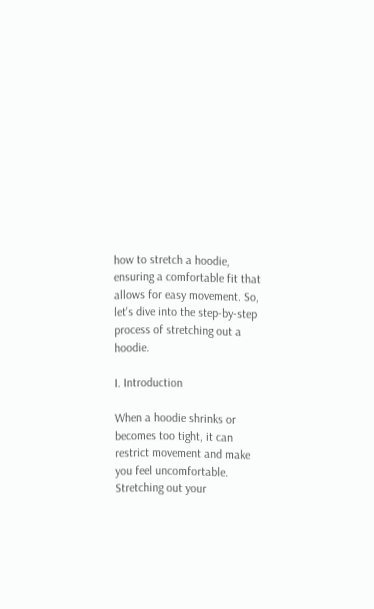how to stretch a hoodie, ensuring a comfortable fit that allows for easy movement. So, let's dive into the step-by-step process of stretching out a hoodie.

I. Introduction

When a hoodie shrinks or becomes too tight, it can restrict movement and make you feel uncomfortable. Stretching out your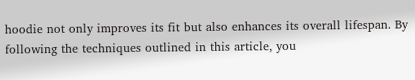hoodie not only improves its fit but also enhances its overall lifespan. By following the techniques outlined in this article, you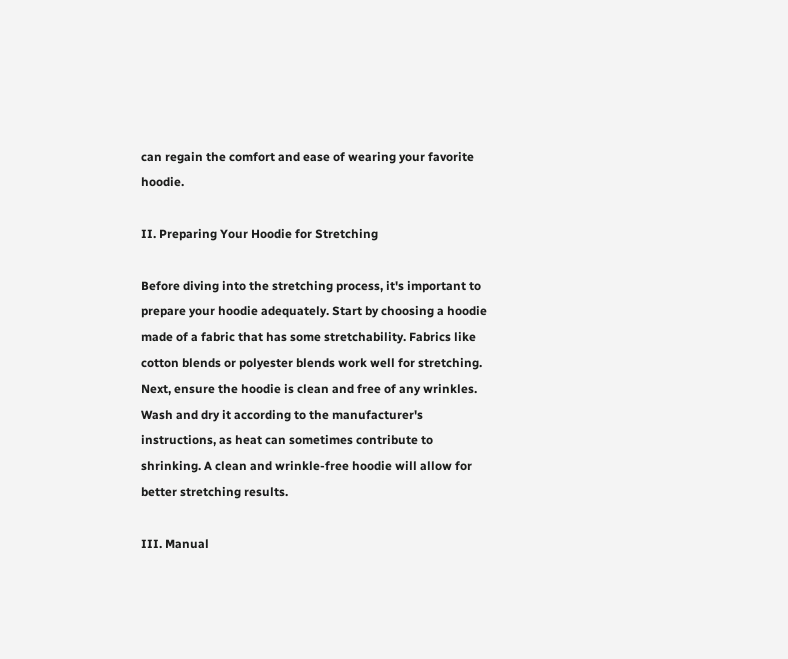can regain the comfort and ease of wearing your favorite hoodie.

II. Preparing Your Hoodie for Stretching

Before diving into the stretching process, it's important to prepare your hoodie adequately. Start by choosing a hoodie made of a fabric that has some stretchability. Fabrics like cotton blends or polyester blends work well for stretching. Next, ensure the hoodie is clean and free of any wrinkles. Wash and dry it according to the manufacturer's instructions, as heat can sometimes contribute to shrinking. A clean and wrinkle-free hoodie will allow for better stretching results.

III. Manual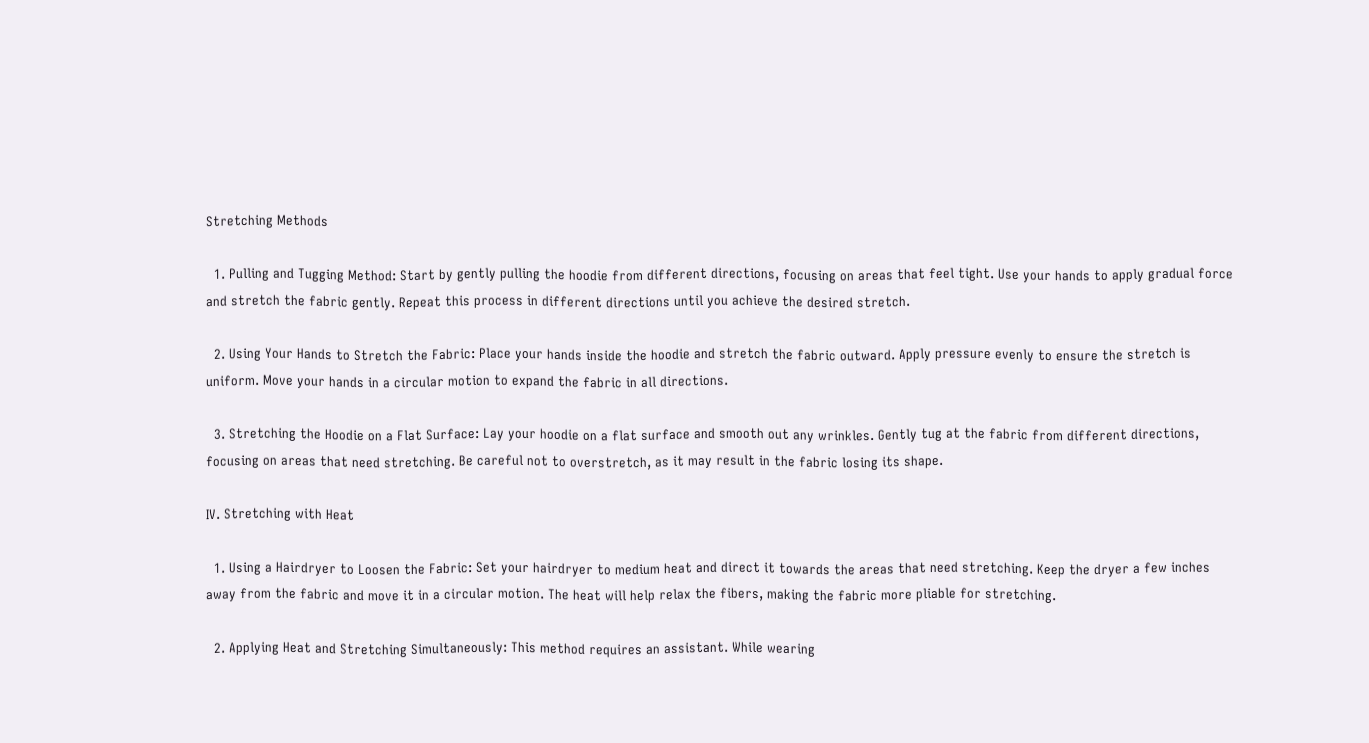Stretching Methods

  1. Pulling and Tugging Method: Start by gently pulling the hoodie from different directions, focusing on areas that feel tight. Use your hands to apply gradual force and stretch the fabric gently. Repeat this process in different directions until you achieve the desired stretch.

  2. Using Your Hands to Stretch the Fabric: Place your hands inside the hoodie and stretch the fabric outward. Apply pressure evenly to ensure the stretch is uniform. Move your hands in a circular motion to expand the fabric in all directions.

  3. Stretching the Hoodie on a Flat Surface: Lay your hoodie on a flat surface and smooth out any wrinkles. Gently tug at the fabric from different directions, focusing on areas that need stretching. Be careful not to overstretch, as it may result in the fabric losing its shape.

IV. Stretching with Heat

  1. Using a Hairdryer to Loosen the Fabric: Set your hairdryer to medium heat and direct it towards the areas that need stretching. Keep the dryer a few inches away from the fabric and move it in a circular motion. The heat will help relax the fibers, making the fabric more pliable for stretching.

  2. Applying Heat and Stretching Simultaneously: This method requires an assistant. While wearing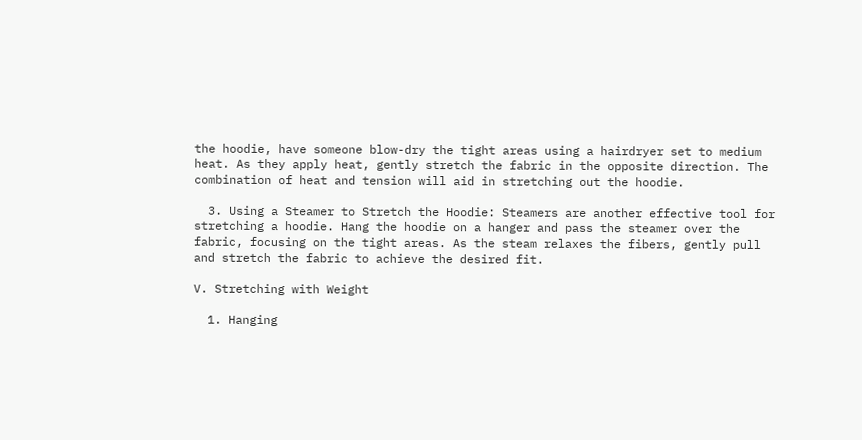the hoodie, have someone blow-dry the tight areas using a hairdryer set to medium heat. As they apply heat, gently stretch the fabric in the opposite direction. The combination of heat and tension will aid in stretching out the hoodie.

  3. Using a Steamer to Stretch the Hoodie: Steamers are another effective tool for stretching a hoodie. Hang the hoodie on a hanger and pass the steamer over the fabric, focusing on the tight areas. As the steam relaxes the fibers, gently pull and stretch the fabric to achieve the desired fit.

V. Stretching with Weight

  1. Hanging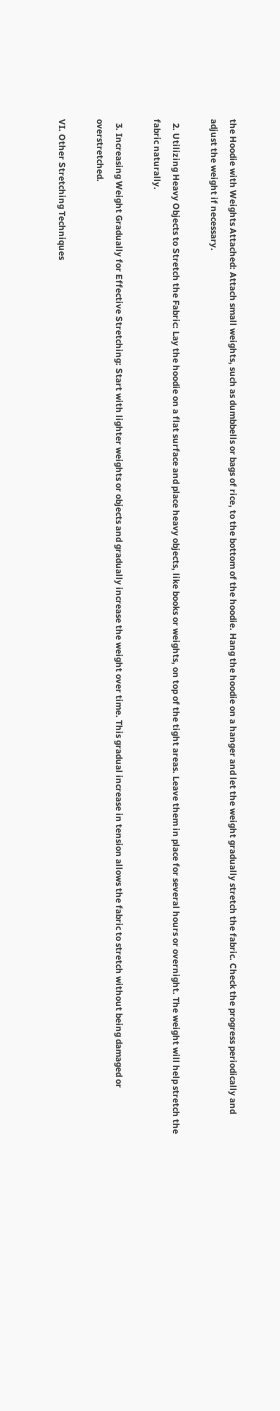the Hoodie with Weights Attached: Attach small weights, such as dumbbells or bags of rice, to the bottom of the hoodie. Hang the hoodie on a hanger and let the weight gradually stretch the fabric. Check the progress periodically and adjust the weight if necessary.

  2. Utilizing Heavy Objects to Stretch the Fabric: Lay the hoodie on a flat surface and place heavy objects, like books or weights, on top of the tight areas. Leave them in place for several hours or overnight. The weight will help stretch the fabric naturally.

  3. Increasing Weight Gradually for Effective Stretching: Start with lighter weights or objects and gradually increase the weight over time. This gradual increase in tension allows the fabric to stretch without being damaged or overstretched.

VI. Other Stretching Techniques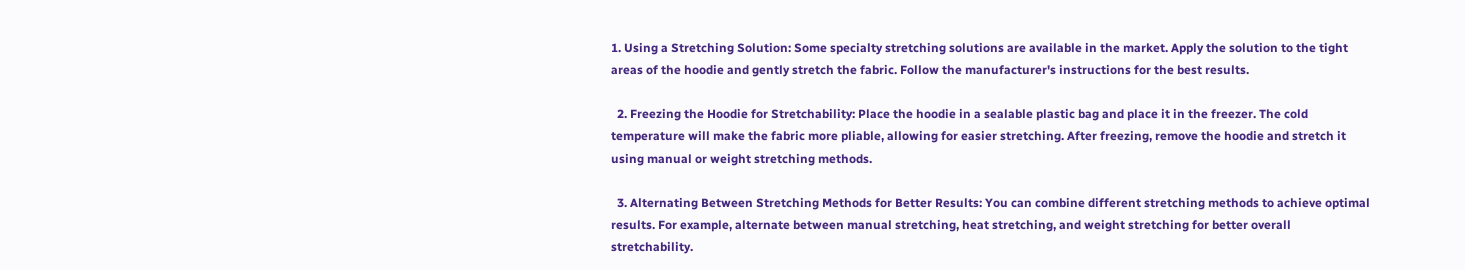1. Using a Stretching Solution: Some specialty stretching solutions are available in the market. Apply the solution to the tight areas of the hoodie and gently stretch the fabric. Follow the manufacturer's instructions for the best results.

  2. Freezing the Hoodie for Stretchability: Place the hoodie in a sealable plastic bag and place it in the freezer. The cold temperature will make the fabric more pliable, allowing for easier stretching. After freezing, remove the hoodie and stretch it using manual or weight stretching methods.

  3. Alternating Between Stretching Methods for Better Results: You can combine different stretching methods to achieve optimal results. For example, alternate between manual stretching, heat stretching, and weight stretching for better overall stretchability.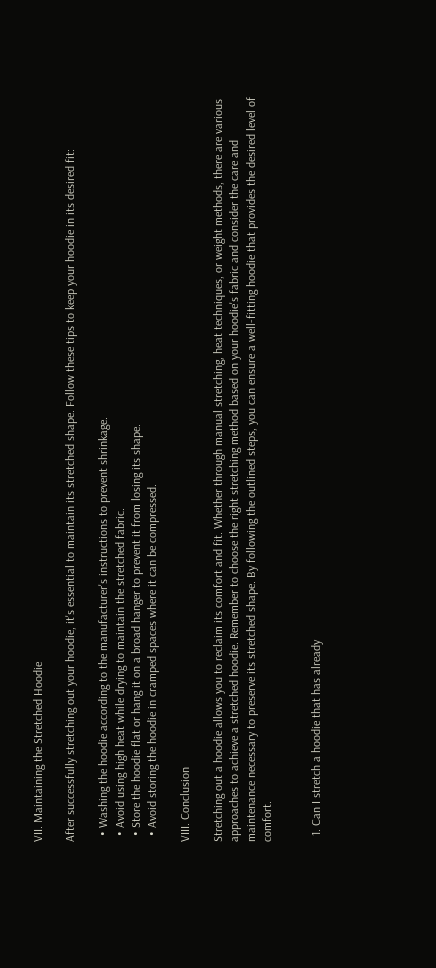VII. Maintaining the Stretched Hoodie

After successfully stretching out your hoodie, it's essential to maintain its stretched shape. Follow these tips to keep your hoodie in its desired fit:

  • Washing the hoodie according to the manufacturer's instructions to prevent shrinkage.
  • Avoid using high heat while drying to maintain the stretched fabric.
  • Store the hoodie flat or hang it on a broad hanger to prevent it from losing its shape.
  • Avoid storing the hoodie in cramped spaces where it can be compressed.

VIII. Conclusion

Stretching out a hoodie allows you to reclaim its comfort and fit. Whether through manual stretching, heat techniques, or weight methods, there are various approaches to achieve a stretched hoodie. Remember to choose the right stretching method based on your hoodie's fabric and consider the care and maintenance necessary to preserve its stretched shape. By following the outlined steps, you can ensure a well-fitting hoodie that provides the desired level of comfort.


  1. Can I stretch a hoodie that has already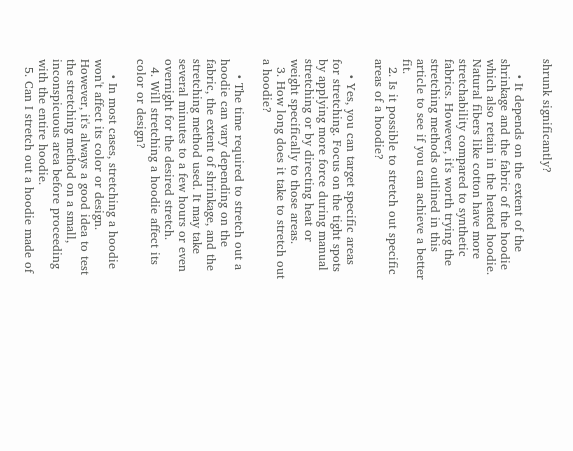shrunk significantly?

    • It depends on the extent of the shrinkage and the fabric of the hoodie which also retain in the heated hoodie. Natural fibers like cotton have more stretchability compared to synthetic fabrics. However, it's worth trying the stretching methods outlined in this article to see if you can achieve a better fit.
  2. Is it possible to stretch out specific areas of a hoodie?

    • Yes, you can target specific areas for stretching. Focus on the tight spots by applying more force during manual stretching or by directing heat or weight specifically to those areas.
  3. How long does it take to stretch out a hoodie?

    • The time required to stretch out a hoodie can vary depending on the fabric, the extent of shrinkage, and the stretching method used. It may take several minutes to a few hours or even overnight for the desired stretch.
  4. Will stretching a hoodie affect its color or design?

    • In most cases, stretching a hoodie won't affect its color or design. However, it's always a good idea to test the stretching method on a small, inconspicuous area before proceeding with the entire hoodie.
  5. Can I stretch out a hoodie made of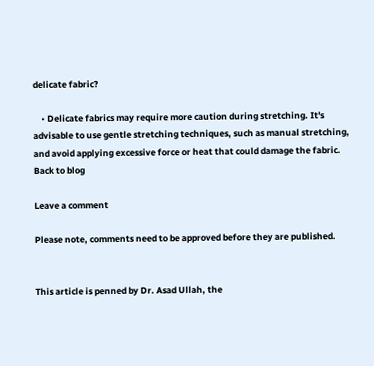delicate fabric?

    • Delicate fabrics may require more caution during stretching. It's advisable to use gentle stretching techniques, such as manual stretching, and avoid applying excessive force or heat that could damage the fabric.
Back to blog

Leave a comment

Please note, comments need to be approved before they are published.


This article is penned by Dr. Asad Ullah, the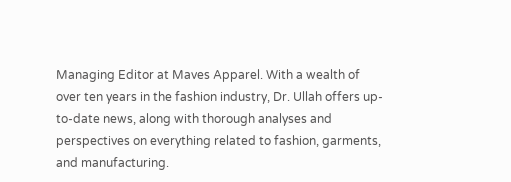Managing Editor at Maves Apparel. With a wealth of over ten years in the fashion industry, Dr. Ullah offers up-to-date news, along with thorough analyses and perspectives on everything related to fashion, garments, and manufacturing.